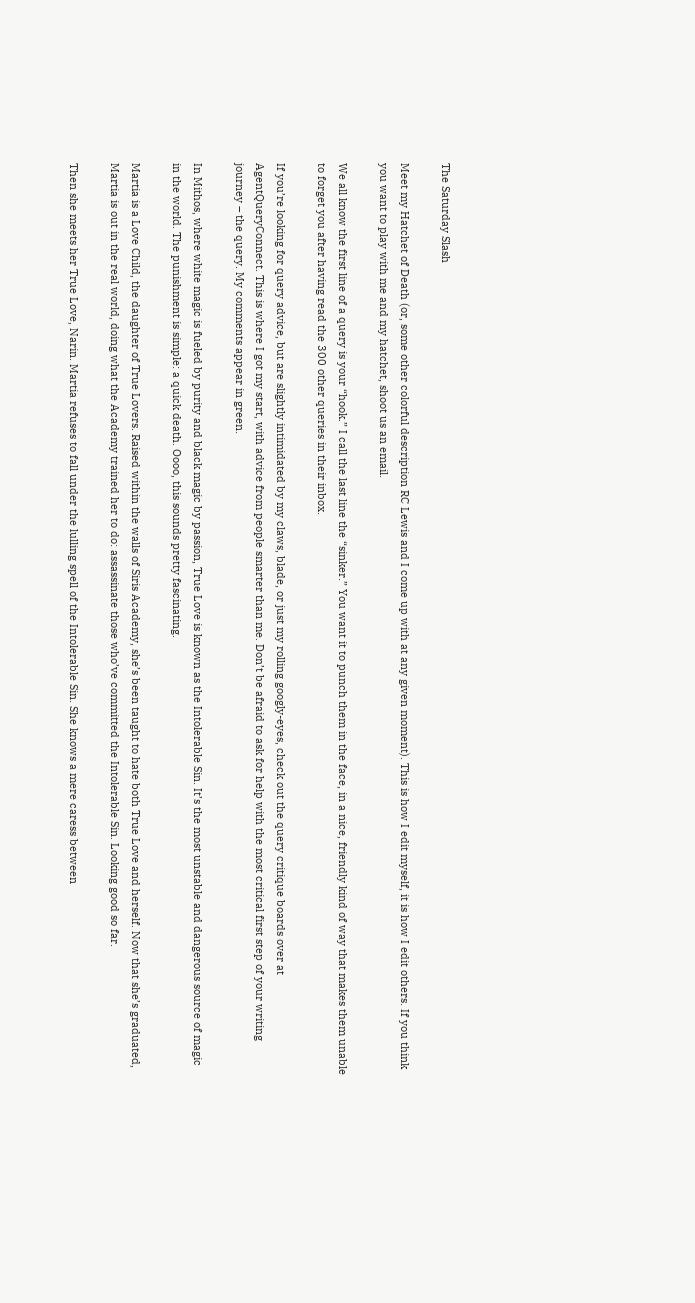The Saturday Slash

Meet my Hatchet of Death (or, some other colorful description RC Lewis and I come up with at any given moment). This is how I edit myself, it is how I edit others. If you think you want to play with me and my hatchet, shoot us an email.

We all know the first line of a query is your “hook.” I call the last line the “sinker.” You want it to punch them in the face, in a nice, friendly kind of way that makes them unable to forget you after having read the 300 other queries in their inbox.

If you’re looking for query advice, but are slightly intimidated by my claws, blade, or just my rolling googly-eyes, check out the query critique boards over at AgentQueryConnect. This is where I got my start, with advice from people smarter than me. Don’t be afraid to ask for help with the most critical first step of your writing journey – the query. My comments appear in green.

In Mithos, where white magic is fueled by purity and black magic by passion, True Love is known as the Intolerable Sin. It’s the most unstable and dangerous source of magic in the world. The punishment is simple: a quick death. Oooo, this sounds pretty fascinating.

Martia is a Love Child, the daughter of True Lovers. Raised within the walls of Siris Academy, she’s been taught to hate both True Love and herself. Now that she’s graduated, Martia is out in the real world, doing what the Academy trained her to do: assassinate those who’ve committed the Intolerable Sin. Looking good so far.

Then she meets her True Love, Narin. Martia refuses to fall under the lulling spell of the Intolerable Sin. She knows a mere caress between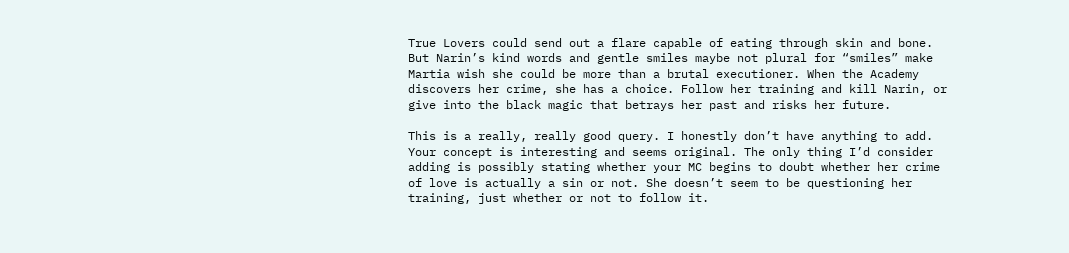True Lovers could send out a flare capable of eating through skin and bone. But Narin’s kind words and gentle smiles maybe not plural for “smiles” make Martia wish she could be more than a brutal executioner. When the Academy discovers her crime, she has a choice. Follow her training and kill Narin, or give into the black magic that betrays her past and risks her future.

This is a really, really good query. I honestly don’t have anything to add. Your concept is interesting and seems original. The only thing I’d consider adding is possibly stating whether your MC begins to doubt whether her crime of love is actually a sin or not. She doesn’t seem to be questioning her training, just whether or not to follow it.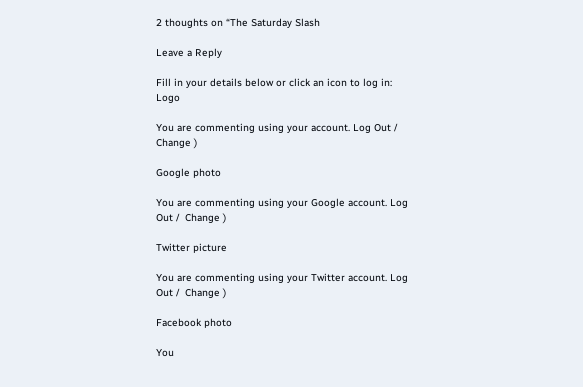2 thoughts on “The Saturday Slash

Leave a Reply

Fill in your details below or click an icon to log in: Logo

You are commenting using your account. Log Out /  Change )

Google photo

You are commenting using your Google account. Log Out /  Change )

Twitter picture

You are commenting using your Twitter account. Log Out /  Change )

Facebook photo

You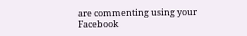are commenting using your Facebook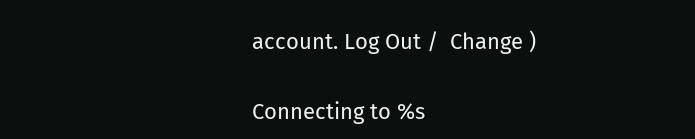account. Log Out /  Change )

Connecting to %s